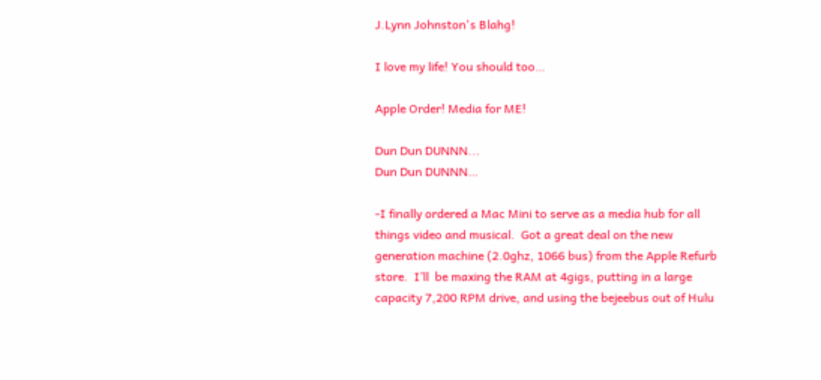J.Lynn Johnston's Blahg!

I love my life! You should too…

Apple Order! Media for ME!

Dun Dun DUNNN...
Dun Dun DUNNN…

-I finally ordered a Mac Mini to serve as a media hub for all things video and musical.  Got a great deal on the new generation machine (2.0ghz, 1066 bus) from the Apple Refurb store.  I’ll  be maxing the RAM at 4gigs, putting in a large capacity 7,200 RPM drive, and using the bejeebus out of Hulu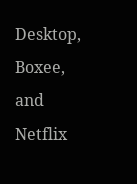Desktop, Boxee, and Netflix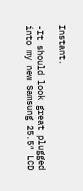Instant.

-It should look great plugged into my new Samsung 25.5″ LCD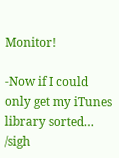Monitor!

-Now if I could only get my iTunes library sorted… /sigh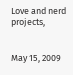Love and nerd projects,


May 15, 2009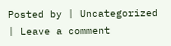Posted by | Uncategorized | Leave a comment